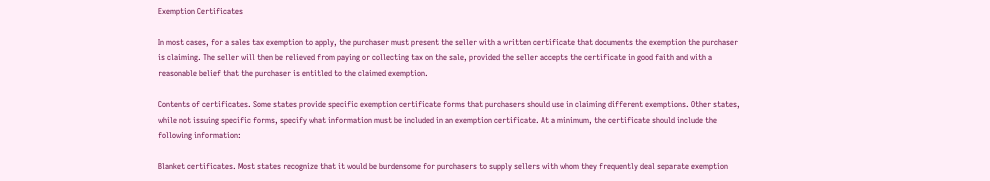Exemption Certificates

In most cases, for a sales tax exemption to apply, the purchaser must present the seller with a written certificate that documents the exemption the purchaser is claiming. The seller will then be relieved from paying or collecting tax on the sale, provided the seller accepts the certificate in good faith and with a reasonable belief that the purchaser is entitled to the claimed exemption.

Contents of certificates. Some states provide specific exemption certificate forms that purchasers should use in claiming different exemptions. Other states, while not issuing specific forms, specify what information must be included in an exemption certificate. At a minimum, the certificate should include the following information:

Blanket certificates. Most states recognize that it would be burdensome for purchasers to supply sellers with whom they frequently deal separate exemption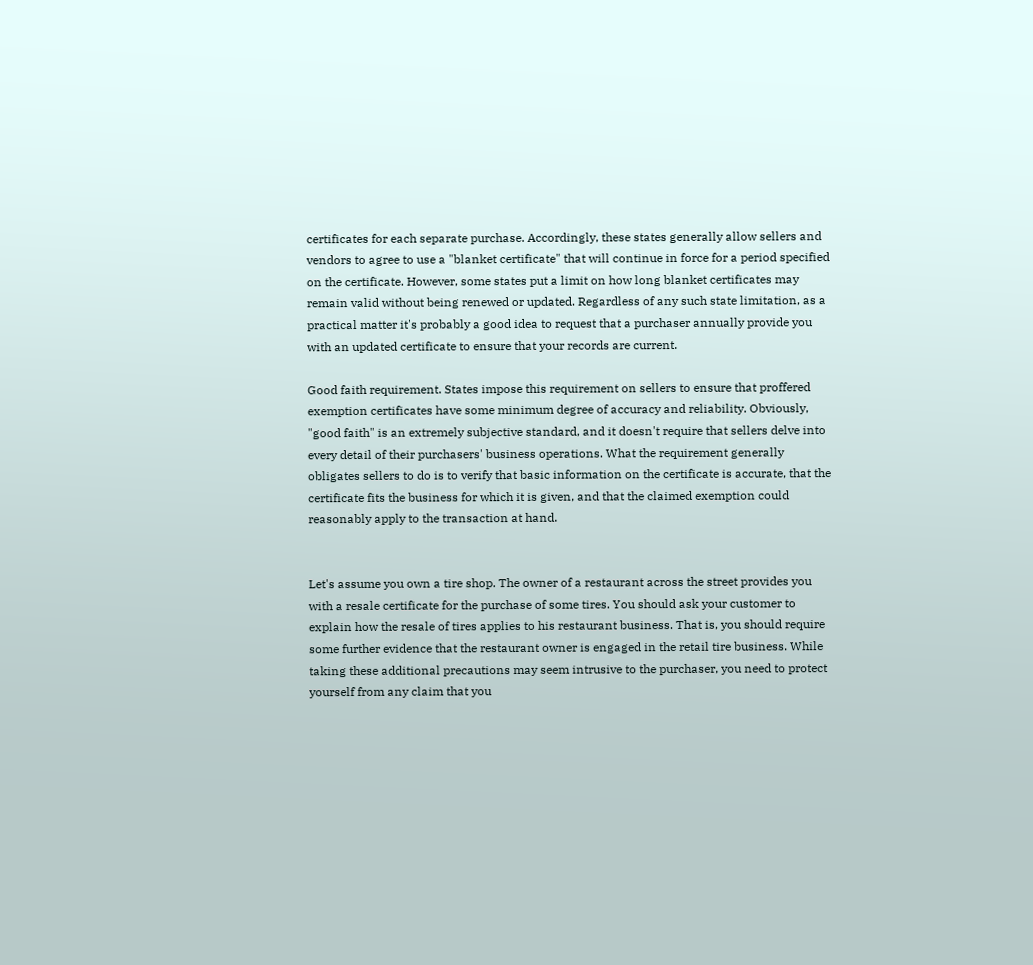certificates for each separate purchase. Accordingly, these states generally allow sellers and vendors to agree to use a "blanket certificate" that will continue in force for a period specified on the certificate. However, some states put a limit on how long blanket certificates may remain valid without being renewed or updated. Regardless of any such state limitation, as a practical matter it's probably a good idea to request that a purchaser annually provide you with an updated certificate to ensure that your records are current.

Good faith requirement. States impose this requirement on sellers to ensure that proffered exemption certificates have some minimum degree of accuracy and reliability. Obviously, "good faith" is an extremely subjective standard, and it doesn't require that sellers delve into every detail of their purchasers' business operations. What the requirement generally obligates sellers to do is to verify that basic information on the certificate is accurate, that the certificate fits the business for which it is given, and that the claimed exemption could reasonably apply to the transaction at hand.


Let's assume you own a tire shop. The owner of a restaurant across the street provides you with a resale certificate for the purchase of some tires. You should ask your customer to explain how the resale of tires applies to his restaurant business. That is, you should require some further evidence that the restaurant owner is engaged in the retail tire business. While taking these additional precautions may seem intrusive to the purchaser, you need to protect yourself from any claim that you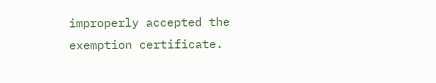improperly accepted the exemption certificate.